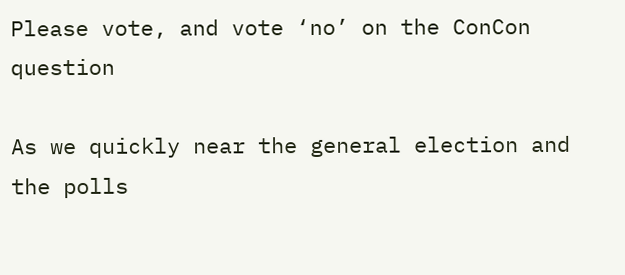Please vote, and vote ‘no’ on the ConCon question

As we quickly near the general election and the polls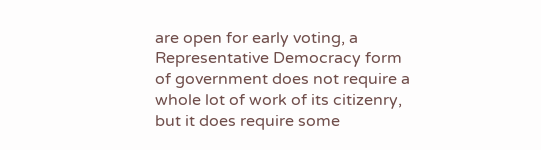are open for early voting, a Representative Democracy form of government does not require a whole lot of work of its citizenry, but it does require some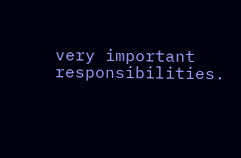very important responsibilities.